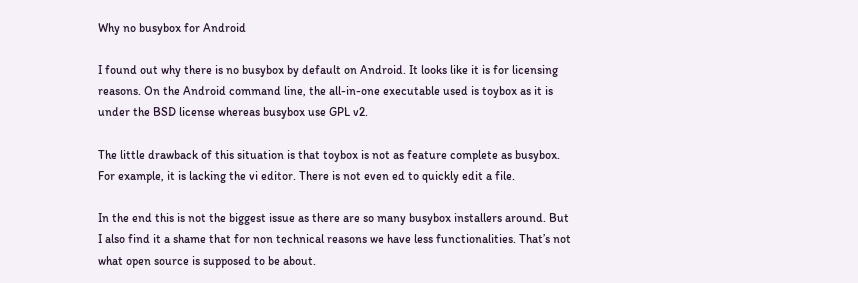Why no busybox for Android

I found out why there is no busybox by default on Android. It looks like it is for licensing reasons. On the Android command line, the all-in-one executable used is toybox as it is under the BSD license whereas busybox use GPL v2.

The little drawback of this situation is that toybox is not as feature complete as busybox. For example, it is lacking the vi editor. There is not even ed to quickly edit a file.

In the end this is not the biggest issue as there are so many busybox installers around. But I also find it a shame that for non technical reasons we have less functionalities. That’s not what open source is supposed to be about.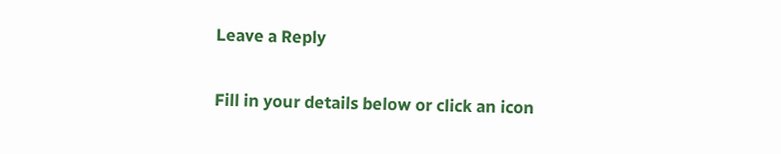Leave a Reply

Fill in your details below or click an icon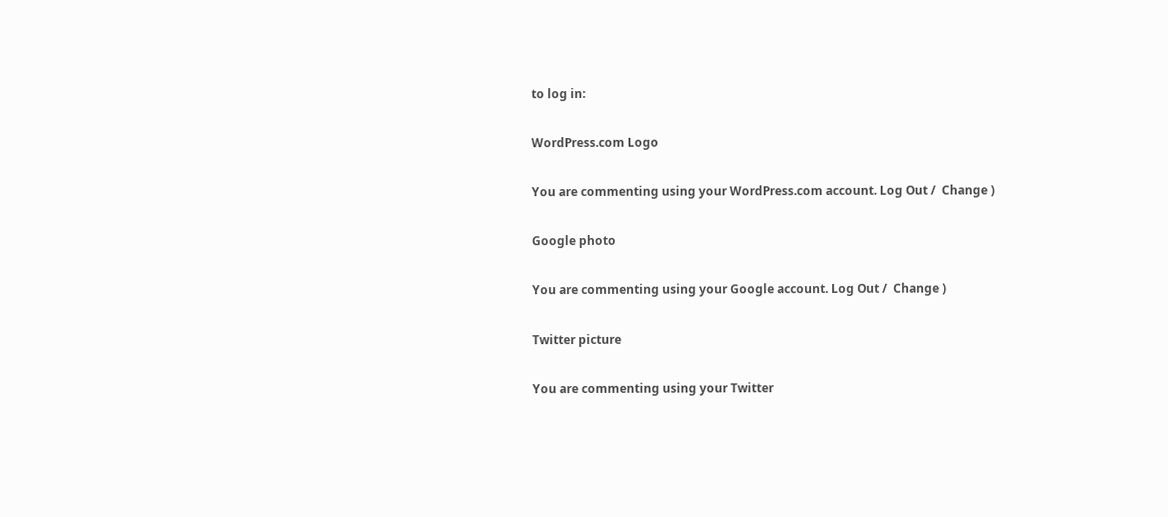to log in:

WordPress.com Logo

You are commenting using your WordPress.com account. Log Out /  Change )

Google photo

You are commenting using your Google account. Log Out /  Change )

Twitter picture

You are commenting using your Twitter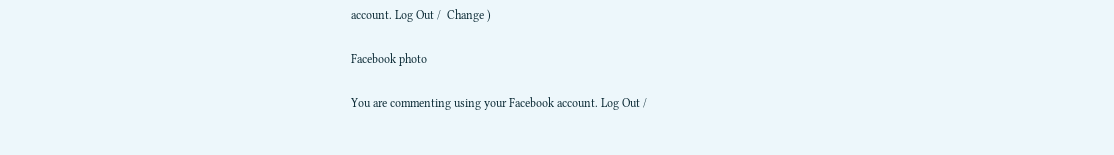account. Log Out /  Change )

Facebook photo

You are commenting using your Facebook account. Log Out /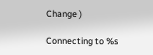Change )

Connecting to %s